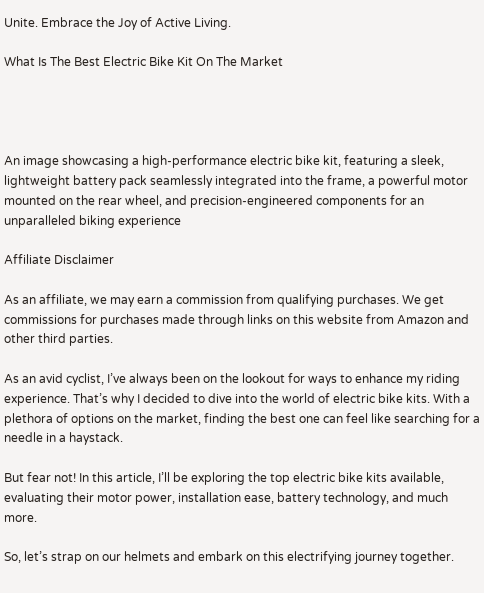Unite. Embrace the Joy of Active Living.

What Is The Best Electric Bike Kit On The Market




An image showcasing a high-performance electric bike kit, featuring a sleek, lightweight battery pack seamlessly integrated into the frame, a powerful motor mounted on the rear wheel, and precision-engineered components for an unparalleled biking experience

Affiliate Disclaimer

As an affiliate, we may earn a commission from qualifying purchases. We get commissions for purchases made through links on this website from Amazon and other third parties.

As an avid cyclist, I’ve always been on the lookout for ways to enhance my riding experience. That’s why I decided to dive into the world of electric bike kits. With a plethora of options on the market, finding the best one can feel like searching for a needle in a haystack.

But fear not! In this article, I’ll be exploring the top electric bike kits available, evaluating their motor power, installation ease, battery technology, and much more.

So, let’s strap on our helmets and embark on this electrifying journey together.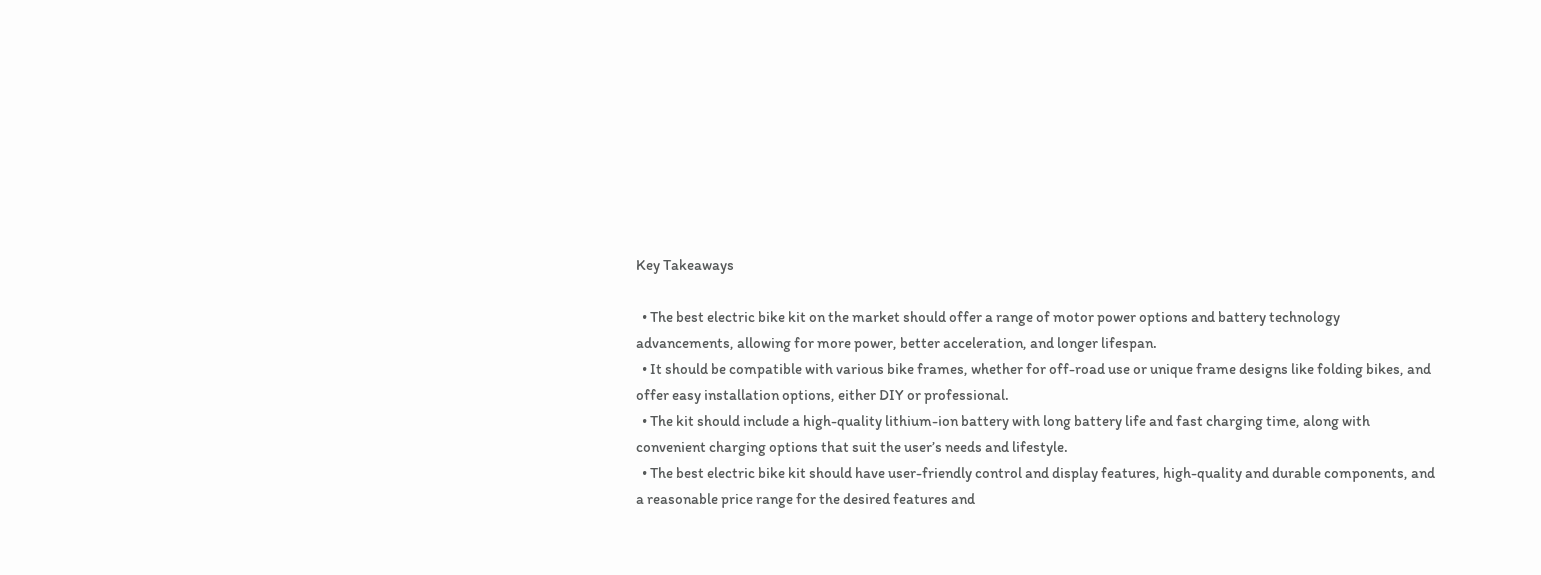Key Takeaways

  • The best electric bike kit on the market should offer a range of motor power options and battery technology advancements, allowing for more power, better acceleration, and longer lifespan.
  • It should be compatible with various bike frames, whether for off-road use or unique frame designs like folding bikes, and offer easy installation options, either DIY or professional.
  • The kit should include a high-quality lithium-ion battery with long battery life and fast charging time, along with convenient charging options that suit the user’s needs and lifestyle.
  • The best electric bike kit should have user-friendly control and display features, high-quality and durable components, and a reasonable price range for the desired features and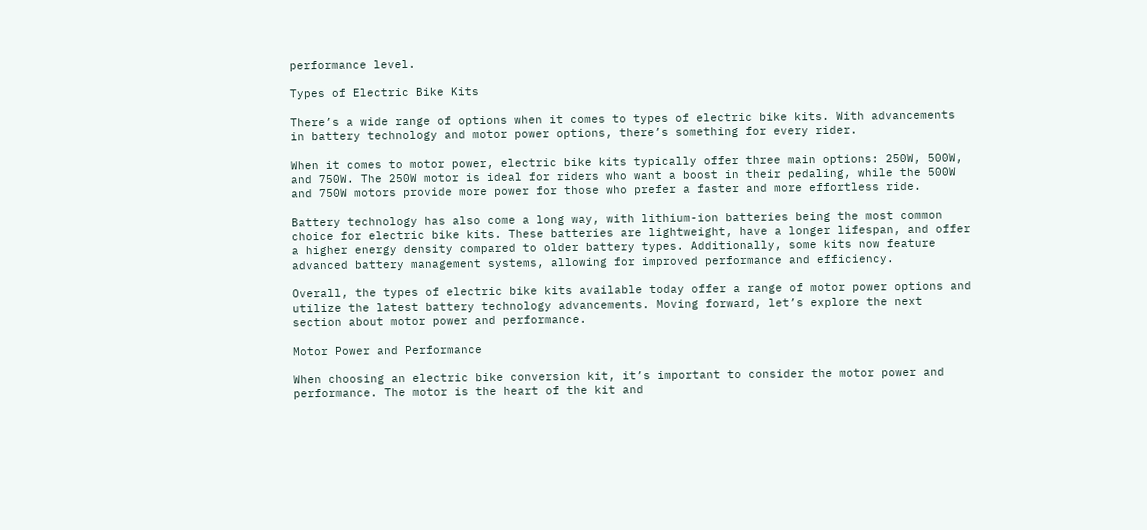performance level.

Types of Electric Bike Kits

There’s a wide range of options when it comes to types of electric bike kits. With advancements in battery technology and motor power options, there’s something for every rider.

When it comes to motor power, electric bike kits typically offer three main options: 250W, 500W, and 750W. The 250W motor is ideal for riders who want a boost in their pedaling, while the 500W and 750W motors provide more power for those who prefer a faster and more effortless ride.

Battery technology has also come a long way, with lithium-ion batteries being the most common choice for electric bike kits. These batteries are lightweight, have a longer lifespan, and offer a higher energy density compared to older battery types. Additionally, some kits now feature advanced battery management systems, allowing for improved performance and efficiency.

Overall, the types of electric bike kits available today offer a range of motor power options and utilize the latest battery technology advancements. Moving forward, let’s explore the next section about motor power and performance.

Motor Power and Performance

When choosing an electric bike conversion kit, it’s important to consider the motor power and performance. The motor is the heart of the kit and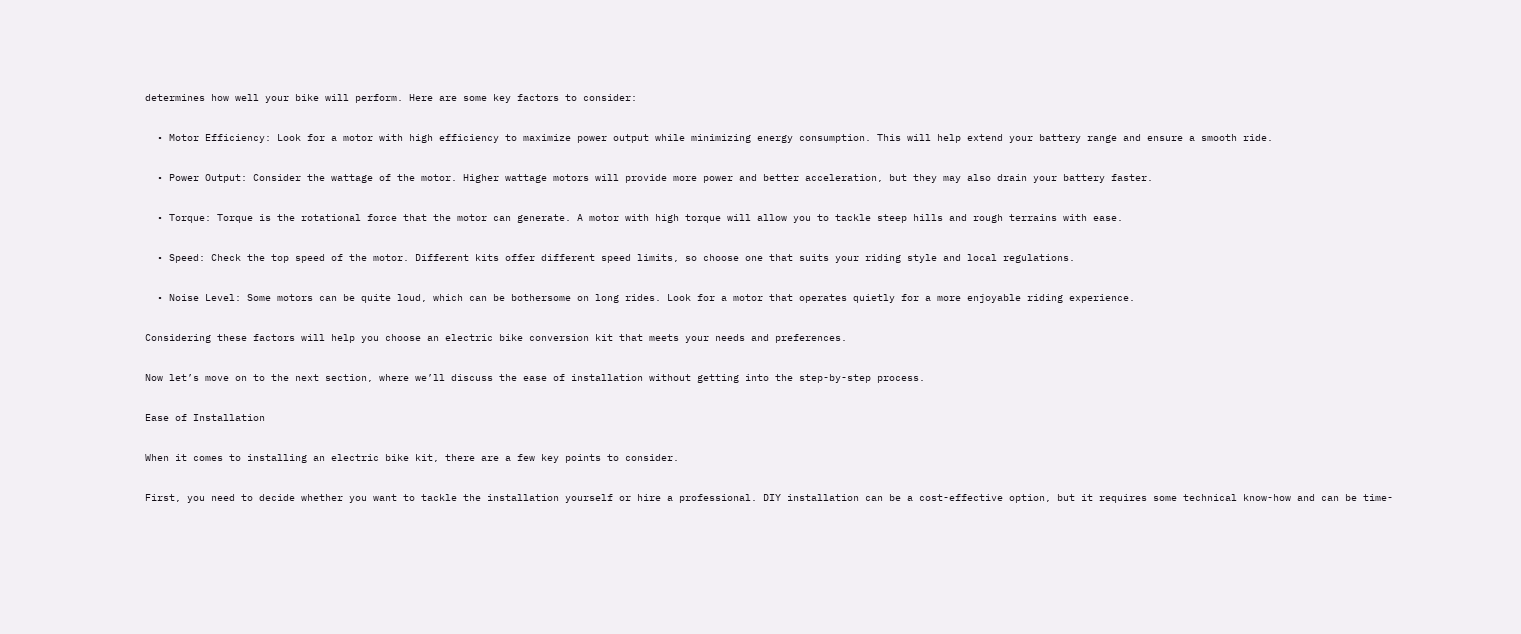determines how well your bike will perform. Here are some key factors to consider:

  • Motor Efficiency: Look for a motor with high efficiency to maximize power output while minimizing energy consumption. This will help extend your battery range and ensure a smooth ride.

  • Power Output: Consider the wattage of the motor. Higher wattage motors will provide more power and better acceleration, but they may also drain your battery faster.

  • Torque: Torque is the rotational force that the motor can generate. A motor with high torque will allow you to tackle steep hills and rough terrains with ease.

  • Speed: Check the top speed of the motor. Different kits offer different speed limits, so choose one that suits your riding style and local regulations.

  • Noise Level: Some motors can be quite loud, which can be bothersome on long rides. Look for a motor that operates quietly for a more enjoyable riding experience.

Considering these factors will help you choose an electric bike conversion kit that meets your needs and preferences.

Now let’s move on to the next section, where we’ll discuss the ease of installation without getting into the step-by-step process.

Ease of Installation

When it comes to installing an electric bike kit, there are a few key points to consider.

First, you need to decide whether you want to tackle the installation yourself or hire a professional. DIY installation can be a cost-effective option, but it requires some technical know-how and can be time-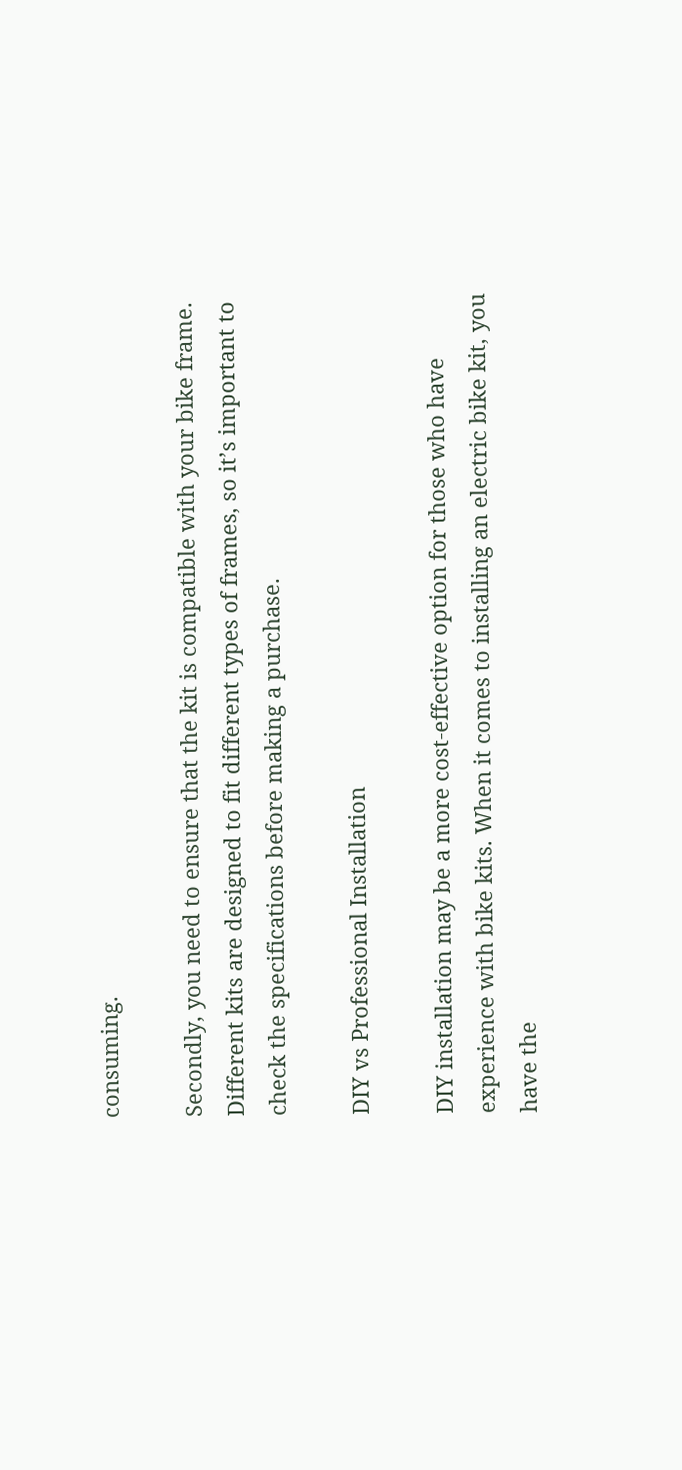consuming.

Secondly, you need to ensure that the kit is compatible with your bike frame. Different kits are designed to fit different types of frames, so it’s important to check the specifications before making a purchase.

DIY vs Professional Installation

DIY installation may be a more cost-effective option for those who have experience with bike kits. When it comes to installing an electric bike kit, you have the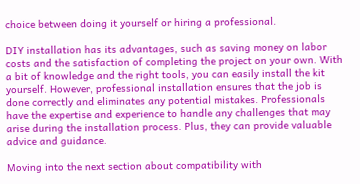choice between doing it yourself or hiring a professional.

DIY installation has its advantages, such as saving money on labor costs and the satisfaction of completing the project on your own. With a bit of knowledge and the right tools, you can easily install the kit yourself. However, professional installation ensures that the job is done correctly and eliminates any potential mistakes. Professionals have the expertise and experience to handle any challenges that may arise during the installation process. Plus, they can provide valuable advice and guidance.

Moving into the next section about compatibility with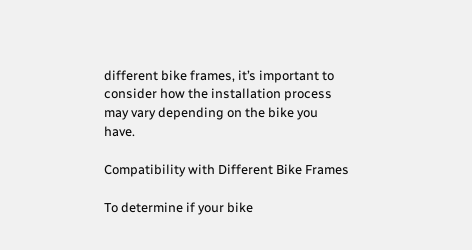different bike frames, it’s important to consider how the installation process may vary depending on the bike you have.

Compatibility with Different Bike Frames

To determine if your bike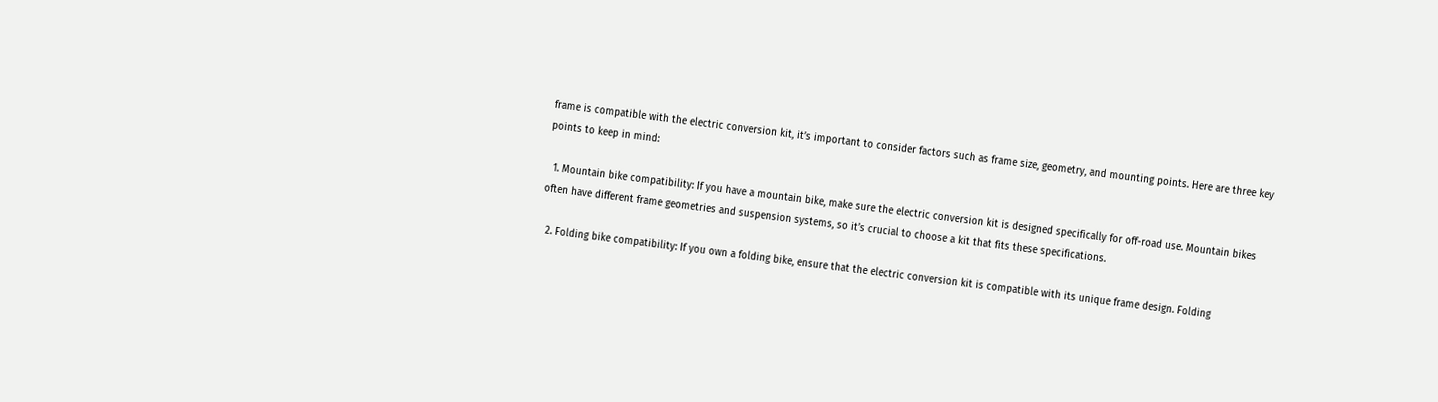frame is compatible with the electric conversion kit, it’s important to consider factors such as frame size, geometry, and mounting points. Here are three key points to keep in mind:

  1. Mountain bike compatibility: If you have a mountain bike, make sure the electric conversion kit is designed specifically for off-road use. Mountain bikes often have different frame geometries and suspension systems, so it’s crucial to choose a kit that fits these specifications.

  2. Folding bike compatibility: If you own a folding bike, ensure that the electric conversion kit is compatible with its unique frame design. Folding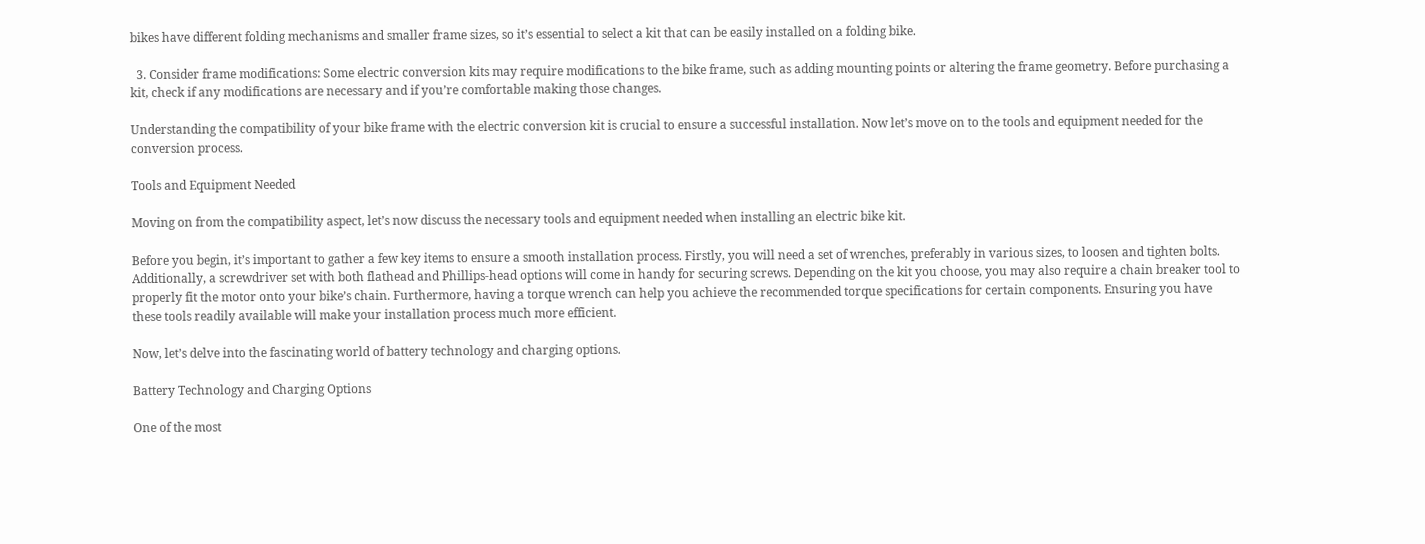bikes have different folding mechanisms and smaller frame sizes, so it’s essential to select a kit that can be easily installed on a folding bike.

  3. Consider frame modifications: Some electric conversion kits may require modifications to the bike frame, such as adding mounting points or altering the frame geometry. Before purchasing a kit, check if any modifications are necessary and if you’re comfortable making those changes.

Understanding the compatibility of your bike frame with the electric conversion kit is crucial to ensure a successful installation. Now let’s move on to the tools and equipment needed for the conversion process.

Tools and Equipment Needed

Moving on from the compatibility aspect, let’s now discuss the necessary tools and equipment needed when installing an electric bike kit.

Before you begin, it’s important to gather a few key items to ensure a smooth installation process. Firstly, you will need a set of wrenches, preferably in various sizes, to loosen and tighten bolts. Additionally, a screwdriver set with both flathead and Phillips-head options will come in handy for securing screws. Depending on the kit you choose, you may also require a chain breaker tool to properly fit the motor onto your bike’s chain. Furthermore, having a torque wrench can help you achieve the recommended torque specifications for certain components. Ensuring you have these tools readily available will make your installation process much more efficient.

Now, let’s delve into the fascinating world of battery technology and charging options.

Battery Technology and Charging Options

One of the most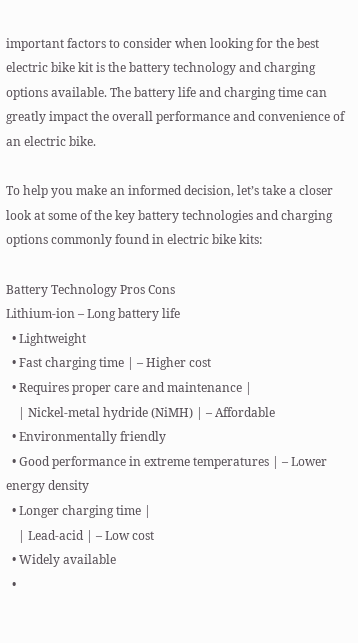important factors to consider when looking for the best electric bike kit is the battery technology and charging options available. The battery life and charging time can greatly impact the overall performance and convenience of an electric bike.

To help you make an informed decision, let’s take a closer look at some of the key battery technologies and charging options commonly found in electric bike kits:

Battery Technology Pros Cons
Lithium-ion – Long battery life
  • Lightweight
  • Fast charging time | – Higher cost
  • Requires proper care and maintenance |
    | Nickel-metal hydride (NiMH) | – Affordable
  • Environmentally friendly
  • Good performance in extreme temperatures | – Lower energy density
  • Longer charging time |
    | Lead-acid | – Low cost
  • Widely available
  •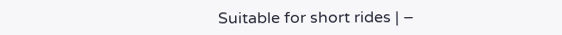Suitable for short rides | –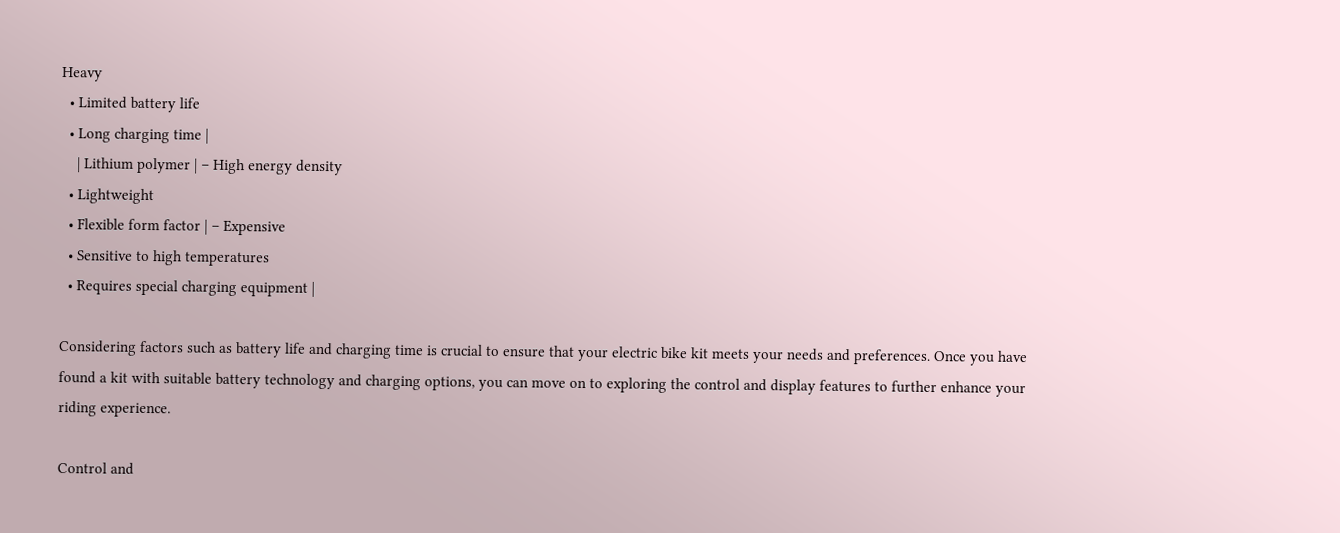Heavy
  • Limited battery life
  • Long charging time |
    | Lithium polymer | – High energy density
  • Lightweight
  • Flexible form factor | – Expensive
  • Sensitive to high temperatures
  • Requires special charging equipment |

Considering factors such as battery life and charging time is crucial to ensure that your electric bike kit meets your needs and preferences. Once you have found a kit with suitable battery technology and charging options, you can move on to exploring the control and display features to further enhance your riding experience.

Control and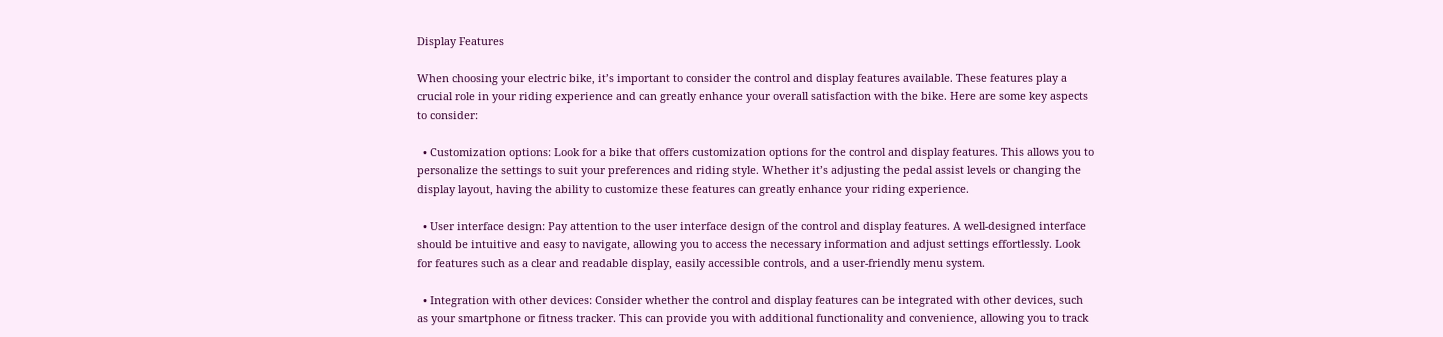Display Features

When choosing your electric bike, it’s important to consider the control and display features available. These features play a crucial role in your riding experience and can greatly enhance your overall satisfaction with the bike. Here are some key aspects to consider:

  • Customization options: Look for a bike that offers customization options for the control and display features. This allows you to personalize the settings to suit your preferences and riding style. Whether it’s adjusting the pedal assist levels or changing the display layout, having the ability to customize these features can greatly enhance your riding experience.

  • User interface design: Pay attention to the user interface design of the control and display features. A well-designed interface should be intuitive and easy to navigate, allowing you to access the necessary information and adjust settings effortlessly. Look for features such as a clear and readable display, easily accessible controls, and a user-friendly menu system.

  • Integration with other devices: Consider whether the control and display features can be integrated with other devices, such as your smartphone or fitness tracker. This can provide you with additional functionality and convenience, allowing you to track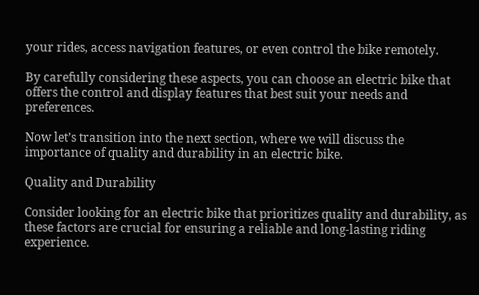your rides, access navigation features, or even control the bike remotely.

By carefully considering these aspects, you can choose an electric bike that offers the control and display features that best suit your needs and preferences.

Now let’s transition into the next section, where we will discuss the importance of quality and durability in an electric bike.

Quality and Durability

Consider looking for an electric bike that prioritizes quality and durability, as these factors are crucial for ensuring a reliable and long-lasting riding experience.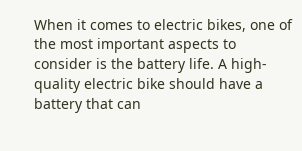When it comes to electric bikes, one of the most important aspects to consider is the battery life. A high-quality electric bike should have a battery that can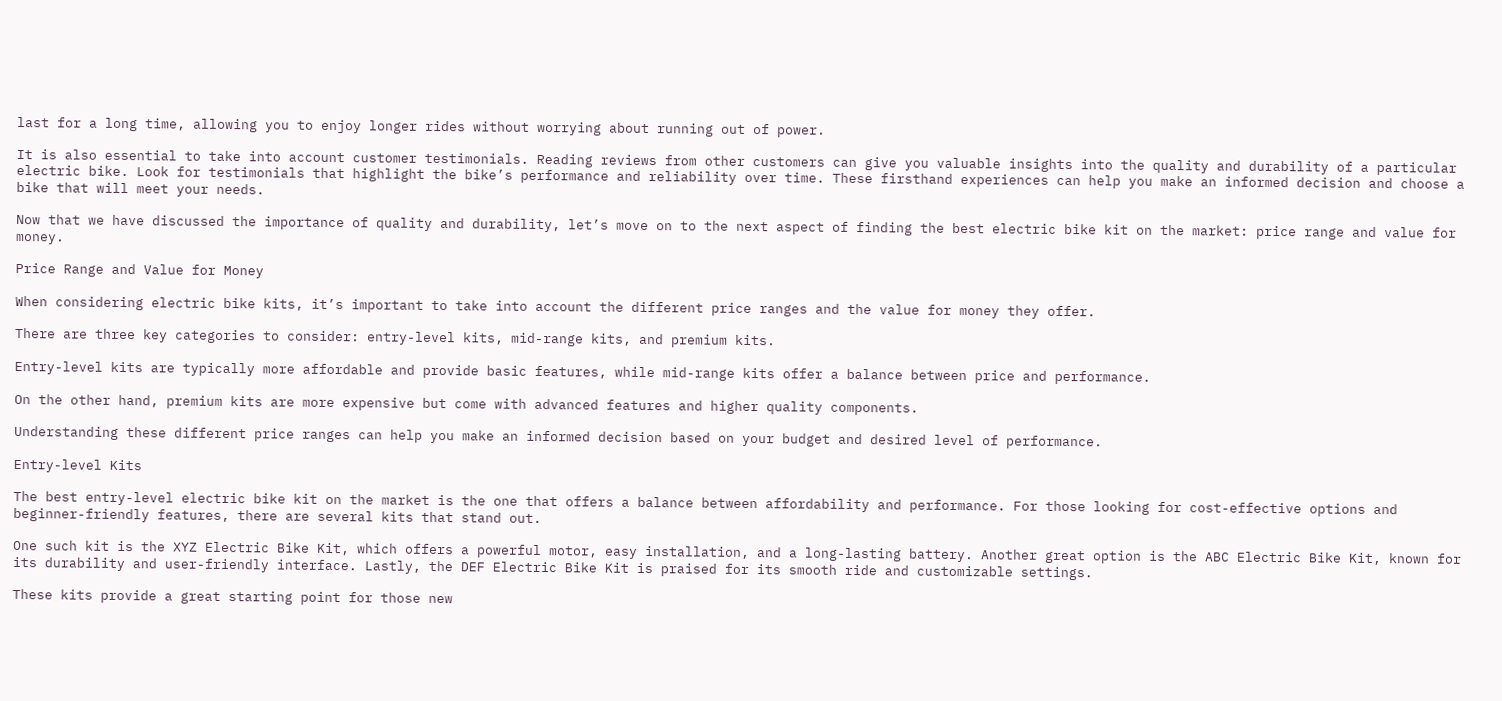last for a long time, allowing you to enjoy longer rides without worrying about running out of power.

It is also essential to take into account customer testimonials. Reading reviews from other customers can give you valuable insights into the quality and durability of a particular electric bike. Look for testimonials that highlight the bike’s performance and reliability over time. These firsthand experiences can help you make an informed decision and choose a bike that will meet your needs.

Now that we have discussed the importance of quality and durability, let’s move on to the next aspect of finding the best electric bike kit on the market: price range and value for money.

Price Range and Value for Money

When considering electric bike kits, it’s important to take into account the different price ranges and the value for money they offer.

There are three key categories to consider: entry-level kits, mid-range kits, and premium kits.

Entry-level kits are typically more affordable and provide basic features, while mid-range kits offer a balance between price and performance.

On the other hand, premium kits are more expensive but come with advanced features and higher quality components.

Understanding these different price ranges can help you make an informed decision based on your budget and desired level of performance.

Entry-level Kits

The best entry-level electric bike kit on the market is the one that offers a balance between affordability and performance. For those looking for cost-effective options and beginner-friendly features, there are several kits that stand out.

One such kit is the XYZ Electric Bike Kit, which offers a powerful motor, easy installation, and a long-lasting battery. Another great option is the ABC Electric Bike Kit, known for its durability and user-friendly interface. Lastly, the DEF Electric Bike Kit is praised for its smooth ride and customizable settings.

These kits provide a great starting point for those new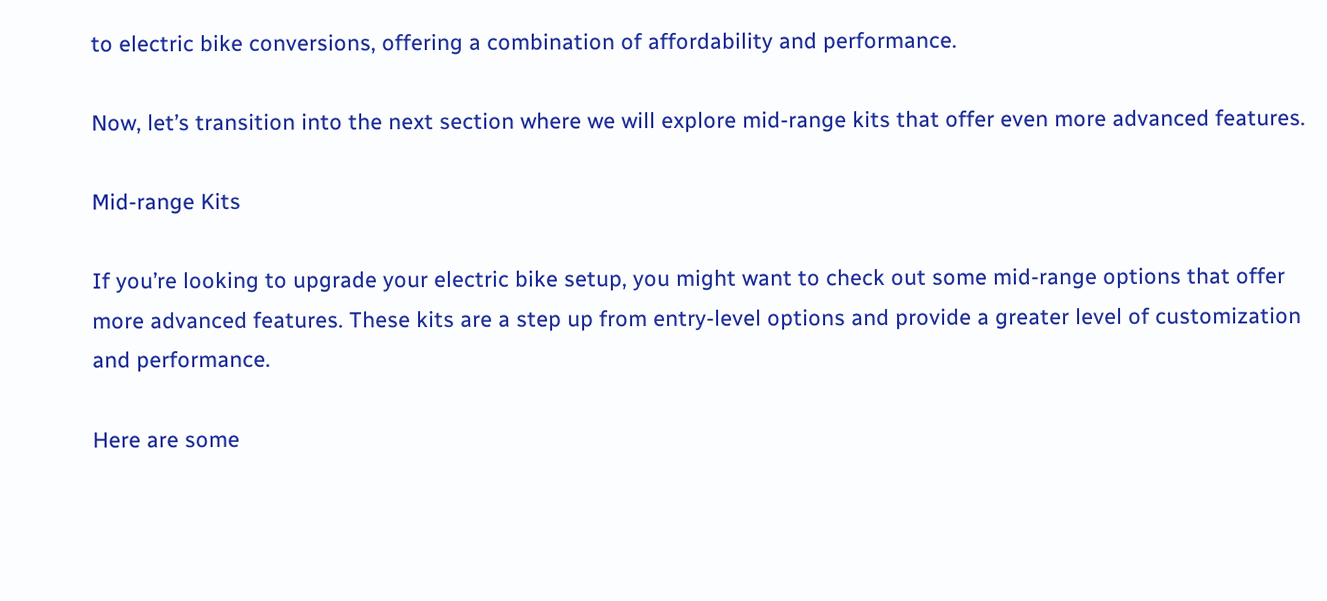to electric bike conversions, offering a combination of affordability and performance.

Now, let’s transition into the next section where we will explore mid-range kits that offer even more advanced features.

Mid-range Kits

If you’re looking to upgrade your electric bike setup, you might want to check out some mid-range options that offer more advanced features. These kits are a step up from entry-level options and provide a greater level of customization and performance.

Here are some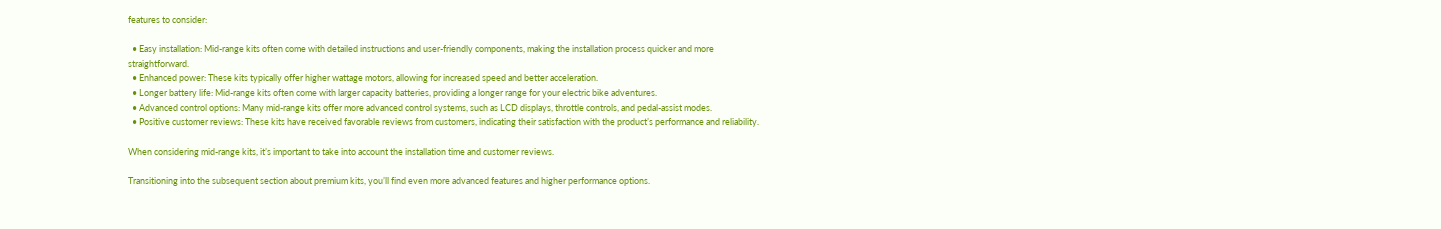features to consider:

  • Easy installation: Mid-range kits often come with detailed instructions and user-friendly components, making the installation process quicker and more straightforward.
  • Enhanced power: These kits typically offer higher wattage motors, allowing for increased speed and better acceleration.
  • Longer battery life: Mid-range kits often come with larger capacity batteries, providing a longer range for your electric bike adventures.
  • Advanced control options: Many mid-range kits offer more advanced control systems, such as LCD displays, throttle controls, and pedal-assist modes.
  • Positive customer reviews: These kits have received favorable reviews from customers, indicating their satisfaction with the product’s performance and reliability.

When considering mid-range kits, it’s important to take into account the installation time and customer reviews.

Transitioning into the subsequent section about premium kits, you’ll find even more advanced features and higher performance options.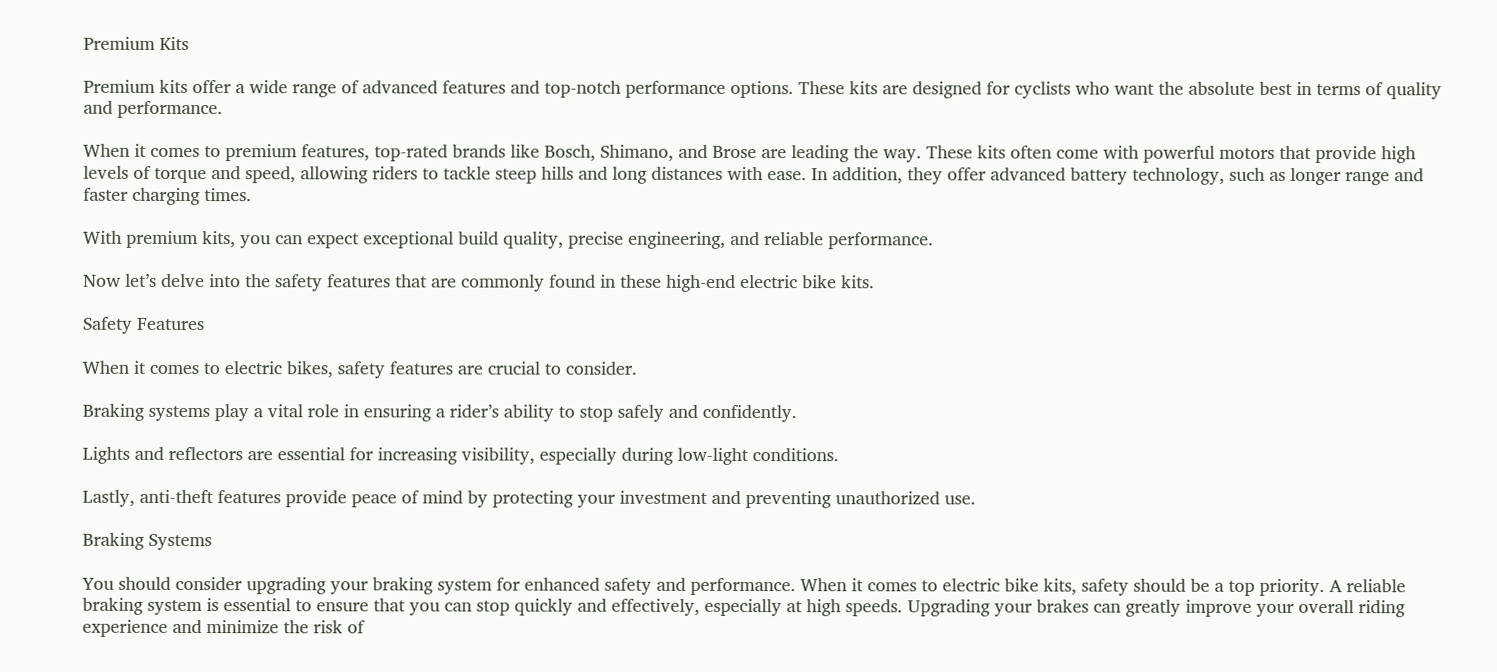Premium Kits

Premium kits offer a wide range of advanced features and top-notch performance options. These kits are designed for cyclists who want the absolute best in terms of quality and performance.

When it comes to premium features, top-rated brands like Bosch, Shimano, and Brose are leading the way. These kits often come with powerful motors that provide high levels of torque and speed, allowing riders to tackle steep hills and long distances with ease. In addition, they offer advanced battery technology, such as longer range and faster charging times.

With premium kits, you can expect exceptional build quality, precise engineering, and reliable performance.

Now let’s delve into the safety features that are commonly found in these high-end electric bike kits.

Safety Features

When it comes to electric bikes, safety features are crucial to consider.

Braking systems play a vital role in ensuring a rider’s ability to stop safely and confidently.

Lights and reflectors are essential for increasing visibility, especially during low-light conditions.

Lastly, anti-theft features provide peace of mind by protecting your investment and preventing unauthorized use.

Braking Systems

You should consider upgrading your braking system for enhanced safety and performance. When it comes to electric bike kits, safety should be a top priority. A reliable braking system is essential to ensure that you can stop quickly and effectively, especially at high speeds. Upgrading your brakes can greatly improve your overall riding experience and minimize the risk of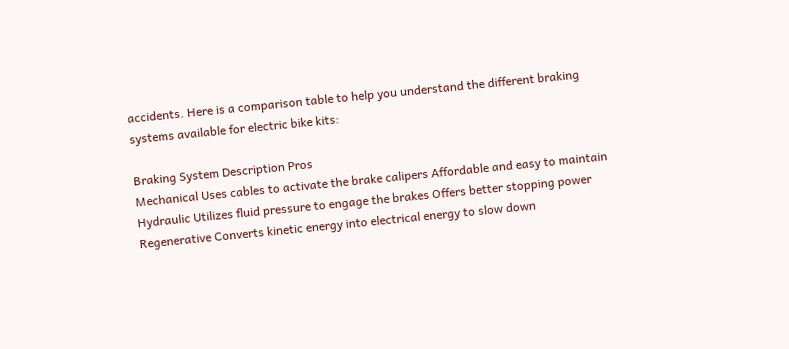accidents. Here is a comparison table to help you understand the different braking systems available for electric bike kits:

Braking System Description Pros
Mechanical Uses cables to activate the brake calipers Affordable and easy to maintain
Hydraulic Utilizes fluid pressure to engage the brakes Offers better stopping power
Regenerative Converts kinetic energy into electrical energy to slow down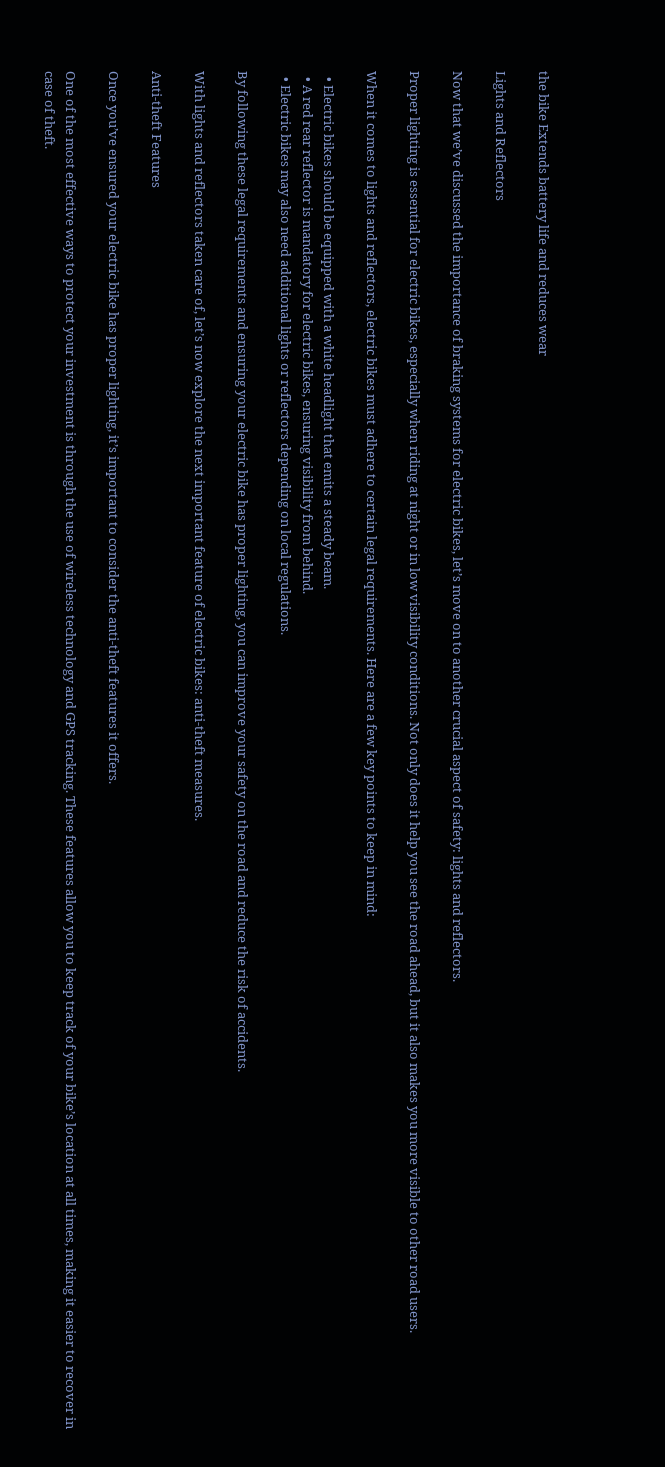the bike Extends battery life and reduces wear

Lights and Reflectors

Now that we’ve discussed the importance of braking systems for electric bikes, let’s move on to another crucial aspect of safety: lights and reflectors.

Proper lighting is essential for electric bikes, especially when riding at night or in low visibility conditions. Not only does it help you see the road ahead, but it also makes you more visible to other road users.

When it comes to lights and reflectors, electric bikes must adhere to certain legal requirements. Here are a few key points to keep in mind:

  • Electric bikes should be equipped with a white headlight that emits a steady beam.
  • A red rear reflector is mandatory for electric bikes, ensuring visibility from behind.
  • Electric bikes may also need additional lights or reflectors depending on local regulations.

By following these legal requirements and ensuring your electric bike has proper lighting, you can improve your safety on the road and reduce the risk of accidents.

With lights and reflectors taken care of, let’s now explore the next important feature of electric bikes: anti-theft measures.

Anti-theft Features

Once you’ve ensured your electric bike has proper lighting, it’s important to consider the anti-theft features it offers.

One of the most effective ways to protect your investment is through the use of wireless technology and GPS tracking. These features allow you to keep track of your bike’s location at all times, making it easier to recover in case of theft.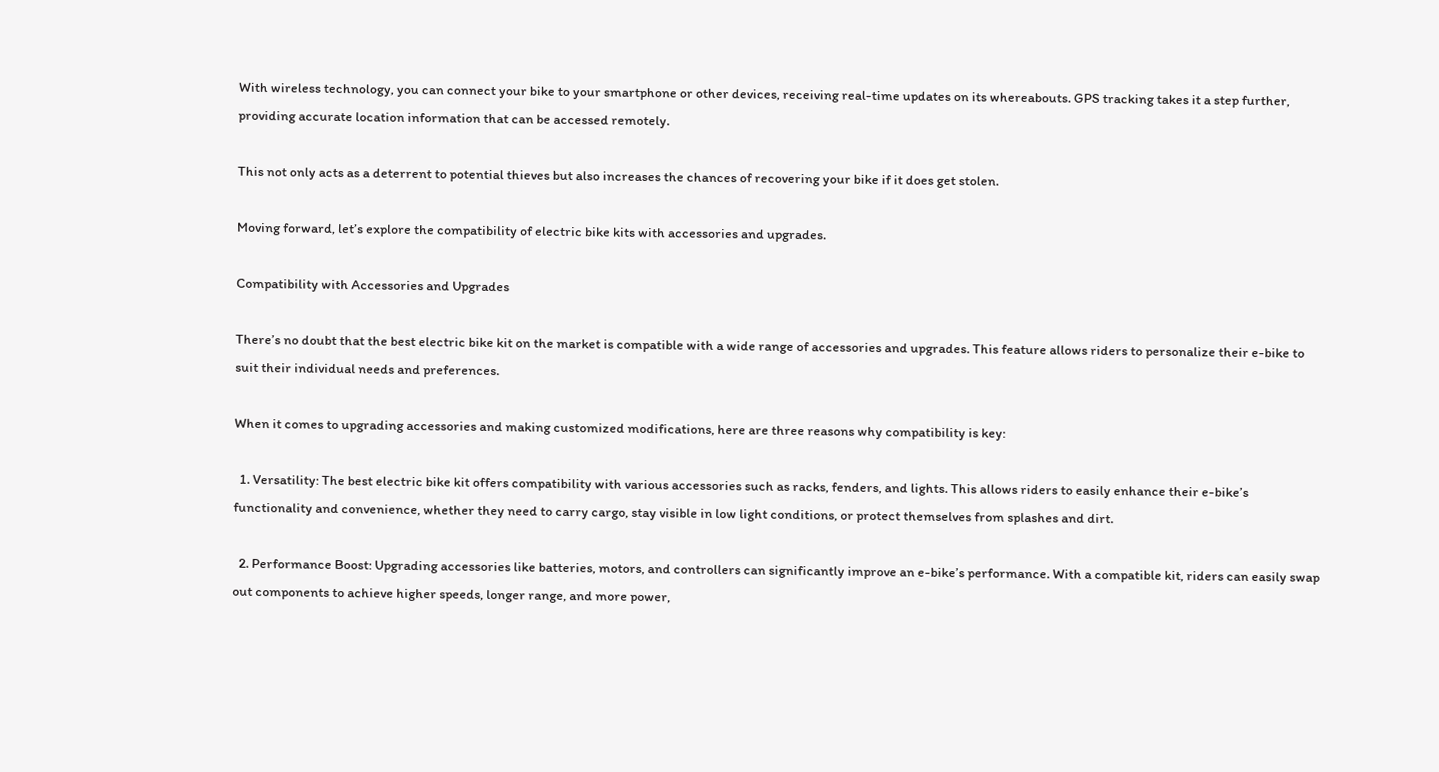With wireless technology, you can connect your bike to your smartphone or other devices, receiving real-time updates on its whereabouts. GPS tracking takes it a step further, providing accurate location information that can be accessed remotely.

This not only acts as a deterrent to potential thieves but also increases the chances of recovering your bike if it does get stolen.

Moving forward, let’s explore the compatibility of electric bike kits with accessories and upgrades.

Compatibility with Accessories and Upgrades

There’s no doubt that the best electric bike kit on the market is compatible with a wide range of accessories and upgrades. This feature allows riders to personalize their e-bike to suit their individual needs and preferences.

When it comes to upgrading accessories and making customized modifications, here are three reasons why compatibility is key:

  1. Versatility: The best electric bike kit offers compatibility with various accessories such as racks, fenders, and lights. This allows riders to easily enhance their e-bike’s functionality and convenience, whether they need to carry cargo, stay visible in low light conditions, or protect themselves from splashes and dirt.

  2. Performance Boost: Upgrading accessories like batteries, motors, and controllers can significantly improve an e-bike’s performance. With a compatible kit, riders can easily swap out components to achieve higher speeds, longer range, and more power,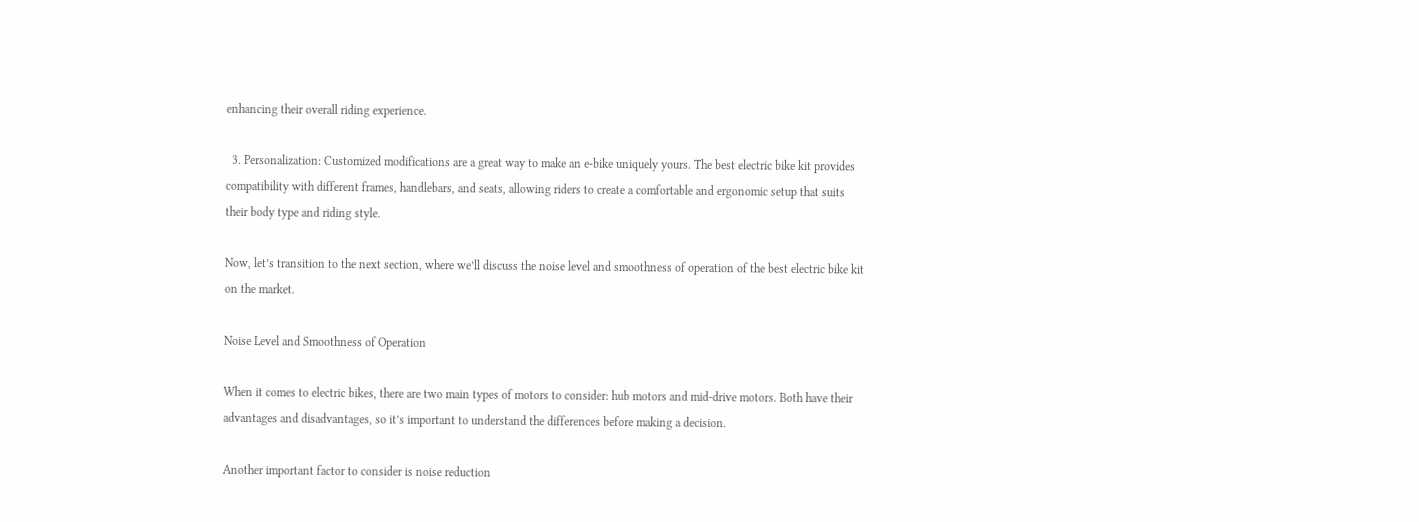enhancing their overall riding experience.

  3. Personalization: Customized modifications are a great way to make an e-bike uniquely yours. The best electric bike kit provides compatibility with different frames, handlebars, and seats, allowing riders to create a comfortable and ergonomic setup that suits their body type and riding style.

Now, let’s transition to the next section, where we’ll discuss the noise level and smoothness of operation of the best electric bike kit on the market.

Noise Level and Smoothness of Operation

When it comes to electric bikes, there are two main types of motors to consider: hub motors and mid-drive motors. Both have their advantages and disadvantages, so it’s important to understand the differences before making a decision.

Another important factor to consider is noise reduction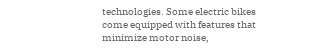technologies. Some electric bikes come equipped with features that minimize motor noise,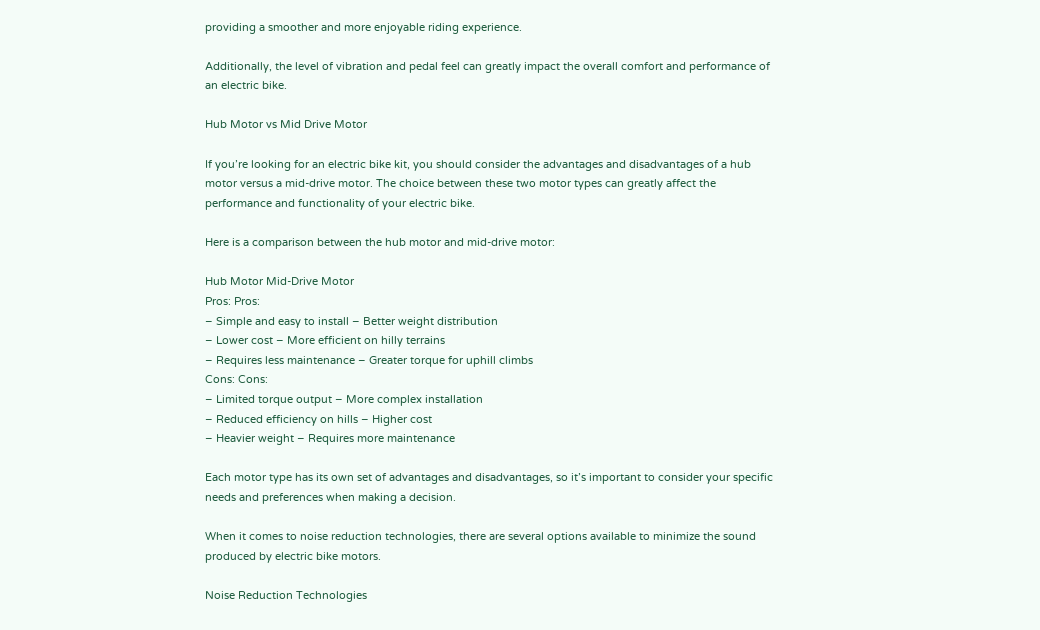providing a smoother and more enjoyable riding experience.

Additionally, the level of vibration and pedal feel can greatly impact the overall comfort and performance of an electric bike.

Hub Motor vs Mid Drive Motor

If you’re looking for an electric bike kit, you should consider the advantages and disadvantages of a hub motor versus a mid-drive motor. The choice between these two motor types can greatly affect the performance and functionality of your electric bike.

Here is a comparison between the hub motor and mid-drive motor:

Hub Motor Mid-Drive Motor
Pros: Pros:
– Simple and easy to install – Better weight distribution
– Lower cost – More efficient on hilly terrains
– Requires less maintenance – Greater torque for uphill climbs
Cons: Cons:
– Limited torque output – More complex installation
– Reduced efficiency on hills – Higher cost
– Heavier weight – Requires more maintenance

Each motor type has its own set of advantages and disadvantages, so it’s important to consider your specific needs and preferences when making a decision.

When it comes to noise reduction technologies, there are several options available to minimize the sound produced by electric bike motors.

Noise Reduction Technologies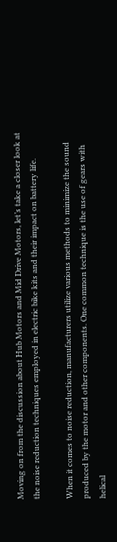Moving on from the discussion about Hub Motors and Mid Drive Motors, let’s take a closer look at the noise reduction techniques employed in electric bike kits and their impact on battery life.

When it comes to noise reduction, manufacturers utilize various methods to minimize the sound produced by the motor and other components. One common technique is the use of gears with helical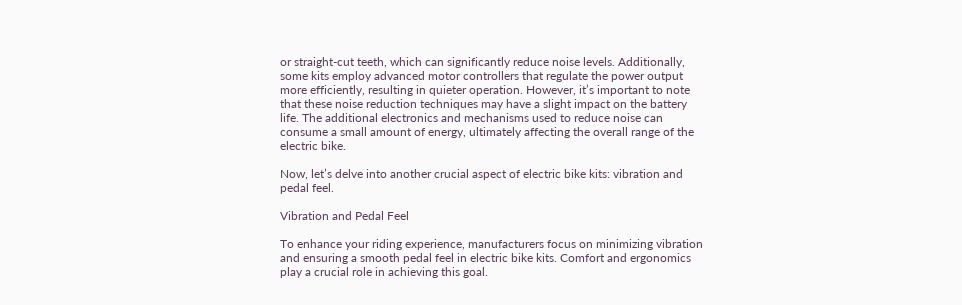or straight-cut teeth, which can significantly reduce noise levels. Additionally, some kits employ advanced motor controllers that regulate the power output more efficiently, resulting in quieter operation. However, it’s important to note that these noise reduction techniques may have a slight impact on the battery life. The additional electronics and mechanisms used to reduce noise can consume a small amount of energy, ultimately affecting the overall range of the electric bike.

Now, let’s delve into another crucial aspect of electric bike kits: vibration and pedal feel.

Vibration and Pedal Feel

To enhance your riding experience, manufacturers focus on minimizing vibration and ensuring a smooth pedal feel in electric bike kits. Comfort and ergonomics play a crucial role in achieving this goal.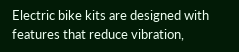Electric bike kits are designed with features that reduce vibration,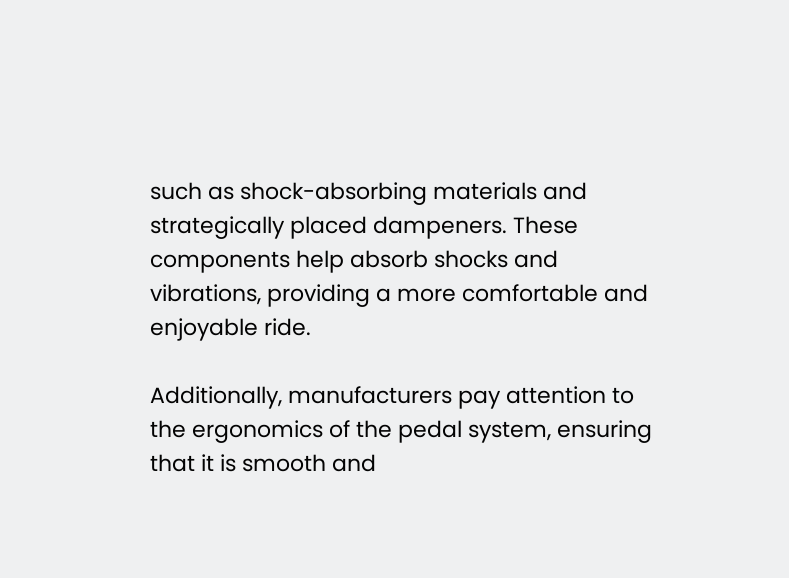such as shock-absorbing materials and strategically placed dampeners. These components help absorb shocks and vibrations, providing a more comfortable and enjoyable ride.

Additionally, manufacturers pay attention to the ergonomics of the pedal system, ensuring that it is smooth and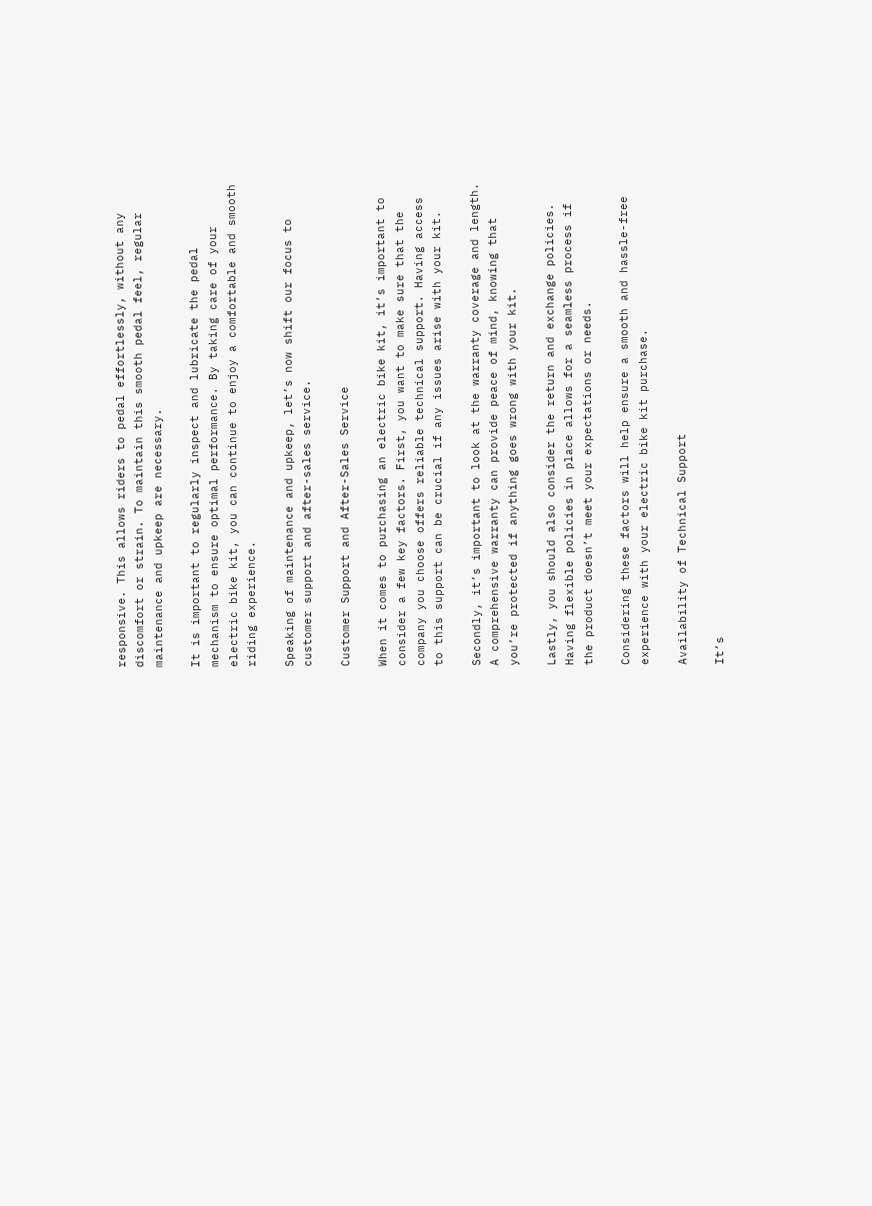responsive. This allows riders to pedal effortlessly, without any discomfort or strain. To maintain this smooth pedal feel, regular maintenance and upkeep are necessary.

It is important to regularly inspect and lubricate the pedal mechanism to ensure optimal performance. By taking care of your electric bike kit, you can continue to enjoy a comfortable and smooth riding experience.

Speaking of maintenance and upkeep, let’s now shift our focus to customer support and after-sales service.

Customer Support and After-Sales Service

When it comes to purchasing an electric bike kit, it’s important to consider a few key factors. First, you want to make sure that the company you choose offers reliable technical support. Having access to this support can be crucial if any issues arise with your kit.

Secondly, it’s important to look at the warranty coverage and length. A comprehensive warranty can provide peace of mind, knowing that you’re protected if anything goes wrong with your kit.

Lastly, you should also consider the return and exchange policies. Having flexible policies in place allows for a seamless process if the product doesn’t meet your expectations or needs.

Considering these factors will help ensure a smooth and hassle-free experience with your electric bike kit purchase.

Availability of Technical Support

It’s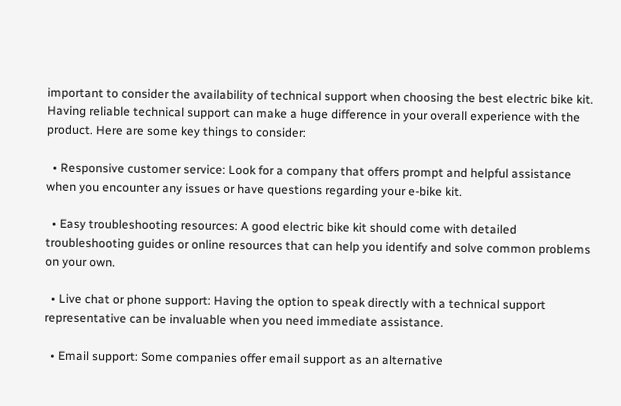important to consider the availability of technical support when choosing the best electric bike kit. Having reliable technical support can make a huge difference in your overall experience with the product. Here are some key things to consider:

  • Responsive customer service: Look for a company that offers prompt and helpful assistance when you encounter any issues or have questions regarding your e-bike kit.

  • Easy troubleshooting resources: A good electric bike kit should come with detailed troubleshooting guides or online resources that can help you identify and solve common problems on your own.

  • Live chat or phone support: Having the option to speak directly with a technical support representative can be invaluable when you need immediate assistance.

  • Email support: Some companies offer email support as an alternative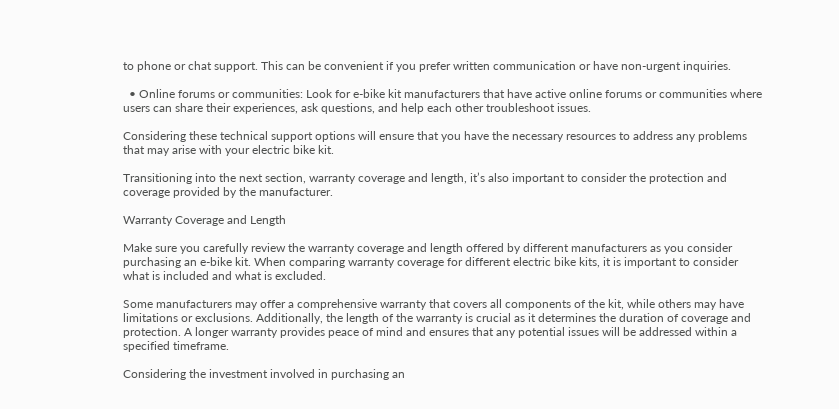to phone or chat support. This can be convenient if you prefer written communication or have non-urgent inquiries.

  • Online forums or communities: Look for e-bike kit manufacturers that have active online forums or communities where users can share their experiences, ask questions, and help each other troubleshoot issues.

Considering these technical support options will ensure that you have the necessary resources to address any problems that may arise with your electric bike kit.

Transitioning into the next section, warranty coverage and length, it’s also important to consider the protection and coverage provided by the manufacturer.

Warranty Coverage and Length

Make sure you carefully review the warranty coverage and length offered by different manufacturers as you consider purchasing an e-bike kit. When comparing warranty coverage for different electric bike kits, it is important to consider what is included and what is excluded.

Some manufacturers may offer a comprehensive warranty that covers all components of the kit, while others may have limitations or exclusions. Additionally, the length of the warranty is crucial as it determines the duration of coverage and protection. A longer warranty provides peace of mind and ensures that any potential issues will be addressed within a specified timeframe.

Considering the investment involved in purchasing an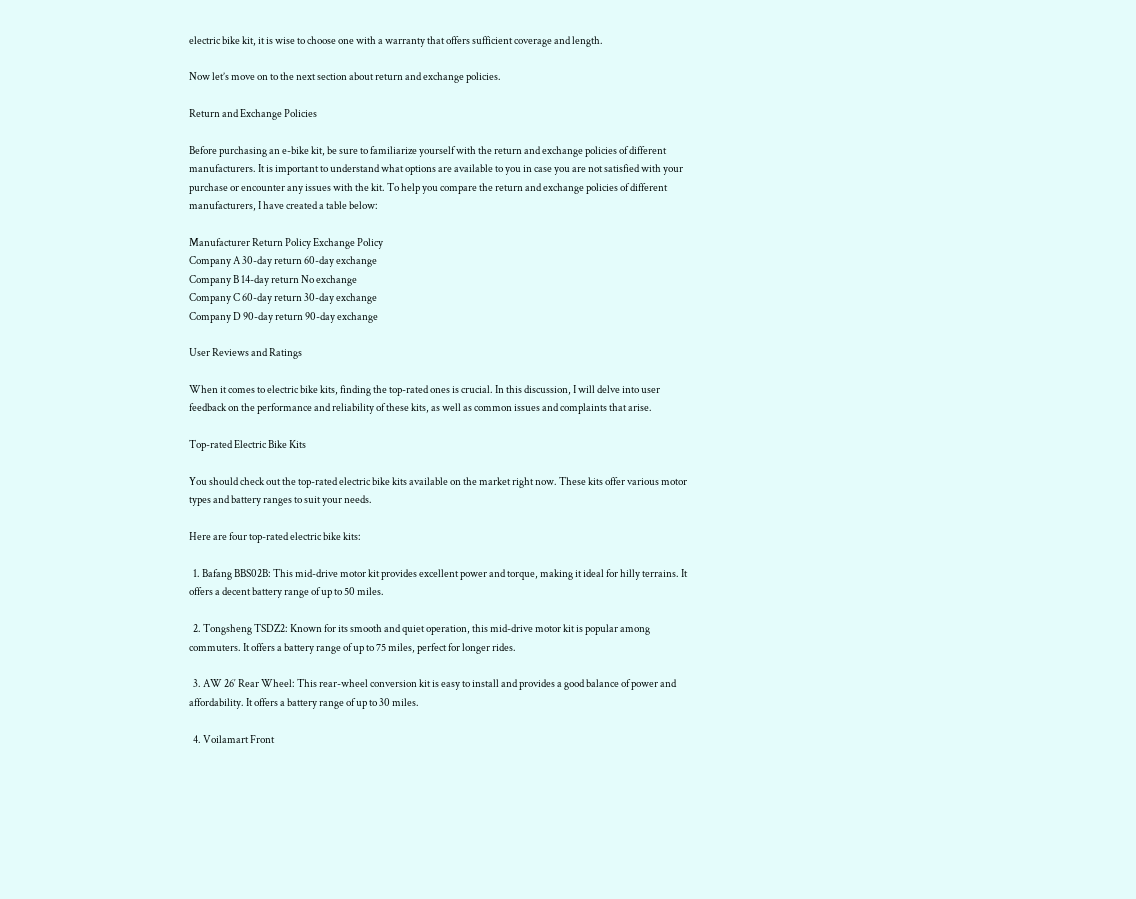electric bike kit, it is wise to choose one with a warranty that offers sufficient coverage and length.

Now let’s move on to the next section about return and exchange policies.

Return and Exchange Policies

Before purchasing an e-bike kit, be sure to familiarize yourself with the return and exchange policies of different manufacturers. It is important to understand what options are available to you in case you are not satisfied with your purchase or encounter any issues with the kit. To help you compare the return and exchange policies of different manufacturers, I have created a table below:

Manufacturer Return Policy Exchange Policy
Company A 30-day return 60-day exchange
Company B 14-day return No exchange
Company C 60-day return 30-day exchange
Company D 90-day return 90-day exchange

User Reviews and Ratings

When it comes to electric bike kits, finding the top-rated ones is crucial. In this discussion, I will delve into user feedback on the performance and reliability of these kits, as well as common issues and complaints that arise.

Top-rated Electric Bike Kits

You should check out the top-rated electric bike kits available on the market right now. These kits offer various motor types and battery ranges to suit your needs.

Here are four top-rated electric bike kits:

  1. Bafang BBS02B: This mid-drive motor kit provides excellent power and torque, making it ideal for hilly terrains. It offers a decent battery range of up to 50 miles.

  2. Tongsheng TSDZ2: Known for its smooth and quiet operation, this mid-drive motor kit is popular among commuters. It offers a battery range of up to 75 miles, perfect for longer rides.

  3. AW 26′ Rear Wheel: This rear-wheel conversion kit is easy to install and provides a good balance of power and affordability. It offers a battery range of up to 30 miles.

  4. Voilamart Front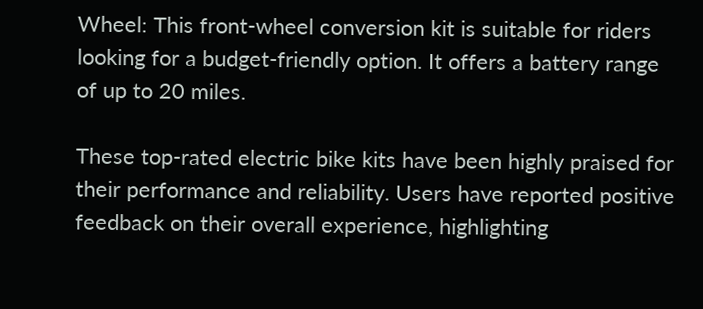Wheel: This front-wheel conversion kit is suitable for riders looking for a budget-friendly option. It offers a battery range of up to 20 miles.

These top-rated electric bike kits have been highly praised for their performance and reliability. Users have reported positive feedback on their overall experience, highlighting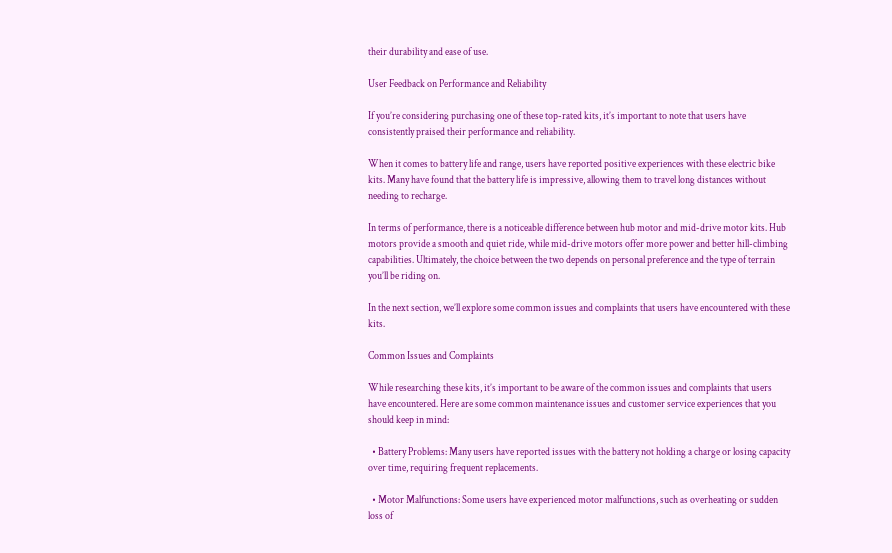their durability and ease of use.

User Feedback on Performance and Reliability

If you’re considering purchasing one of these top-rated kits, it’s important to note that users have consistently praised their performance and reliability.

When it comes to battery life and range, users have reported positive experiences with these electric bike kits. Many have found that the battery life is impressive, allowing them to travel long distances without needing to recharge.

In terms of performance, there is a noticeable difference between hub motor and mid-drive motor kits. Hub motors provide a smooth and quiet ride, while mid-drive motors offer more power and better hill-climbing capabilities. Ultimately, the choice between the two depends on personal preference and the type of terrain you’ll be riding on.

In the next section, we’ll explore some common issues and complaints that users have encountered with these kits.

Common Issues and Complaints

While researching these kits, it’s important to be aware of the common issues and complaints that users have encountered. Here are some common maintenance issues and customer service experiences that you should keep in mind:

  • Battery Problems: Many users have reported issues with the battery not holding a charge or losing capacity over time, requiring frequent replacements.

  • Motor Malfunctions: Some users have experienced motor malfunctions, such as overheating or sudden loss of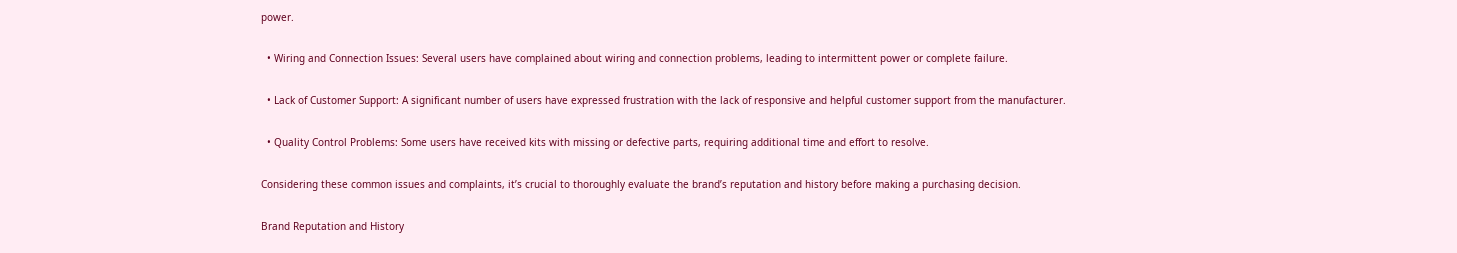power.

  • Wiring and Connection Issues: Several users have complained about wiring and connection problems, leading to intermittent power or complete failure.

  • Lack of Customer Support: A significant number of users have expressed frustration with the lack of responsive and helpful customer support from the manufacturer.

  • Quality Control Problems: Some users have received kits with missing or defective parts, requiring additional time and effort to resolve.

Considering these common issues and complaints, it’s crucial to thoroughly evaluate the brand’s reputation and history before making a purchasing decision.

Brand Reputation and History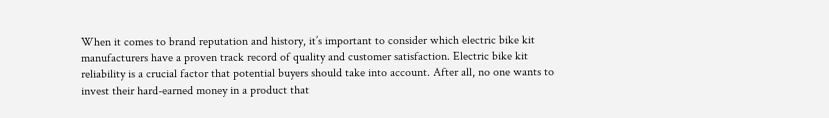When it comes to brand reputation and history, it’s important to consider which electric bike kit manufacturers have a proven track record of quality and customer satisfaction. Electric bike kit reliability is a crucial factor that potential buyers should take into account. After all, no one wants to invest their hard-earned money in a product that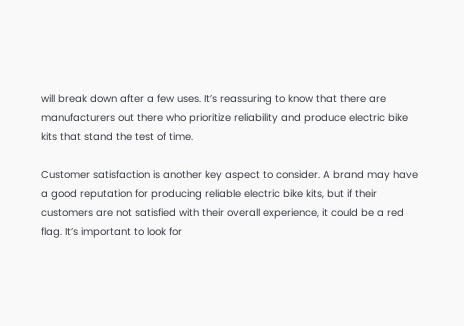will break down after a few uses. It’s reassuring to know that there are manufacturers out there who prioritize reliability and produce electric bike kits that stand the test of time.

Customer satisfaction is another key aspect to consider. A brand may have a good reputation for producing reliable electric bike kits, but if their customers are not satisfied with their overall experience, it could be a red flag. It’s important to look for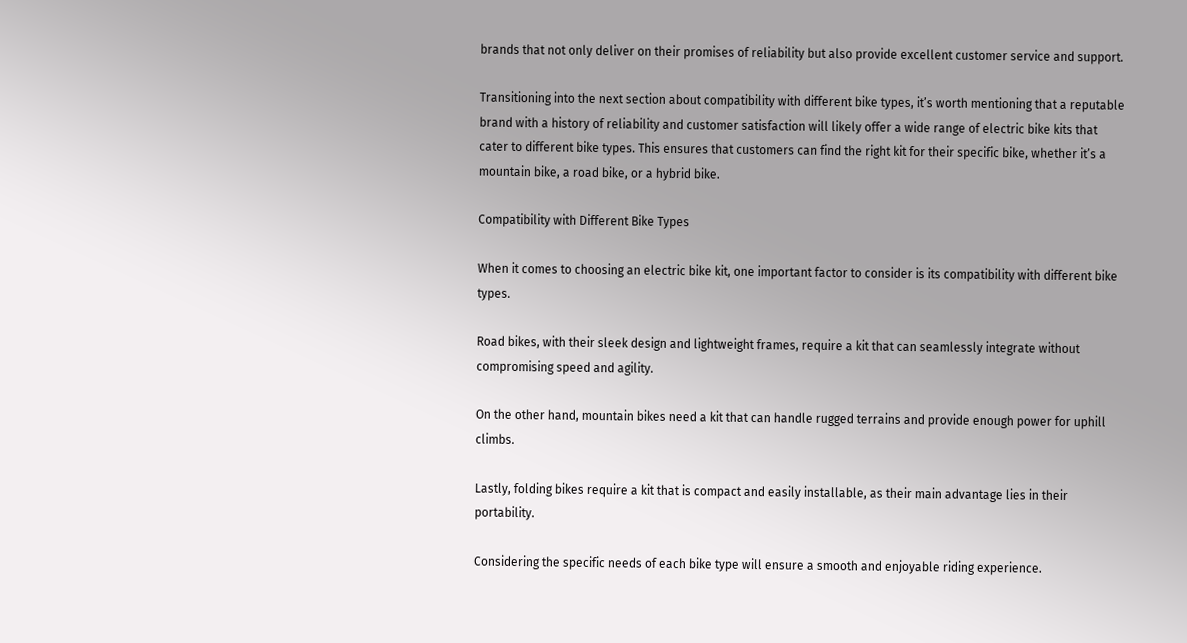brands that not only deliver on their promises of reliability but also provide excellent customer service and support.

Transitioning into the next section about compatibility with different bike types, it’s worth mentioning that a reputable brand with a history of reliability and customer satisfaction will likely offer a wide range of electric bike kits that cater to different bike types. This ensures that customers can find the right kit for their specific bike, whether it’s a mountain bike, a road bike, or a hybrid bike.

Compatibility with Different Bike Types

When it comes to choosing an electric bike kit, one important factor to consider is its compatibility with different bike types.

Road bikes, with their sleek design and lightweight frames, require a kit that can seamlessly integrate without compromising speed and agility.

On the other hand, mountain bikes need a kit that can handle rugged terrains and provide enough power for uphill climbs.

Lastly, folding bikes require a kit that is compact and easily installable, as their main advantage lies in their portability.

Considering the specific needs of each bike type will ensure a smooth and enjoyable riding experience.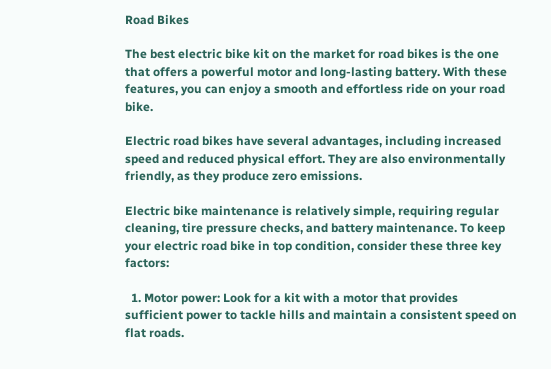Road Bikes

The best electric bike kit on the market for road bikes is the one that offers a powerful motor and long-lasting battery. With these features, you can enjoy a smooth and effortless ride on your road bike.

Electric road bikes have several advantages, including increased speed and reduced physical effort. They are also environmentally friendly, as they produce zero emissions.

Electric bike maintenance is relatively simple, requiring regular cleaning, tire pressure checks, and battery maintenance. To keep your electric road bike in top condition, consider these three key factors:

  1. Motor power: Look for a kit with a motor that provides sufficient power to tackle hills and maintain a consistent speed on flat roads.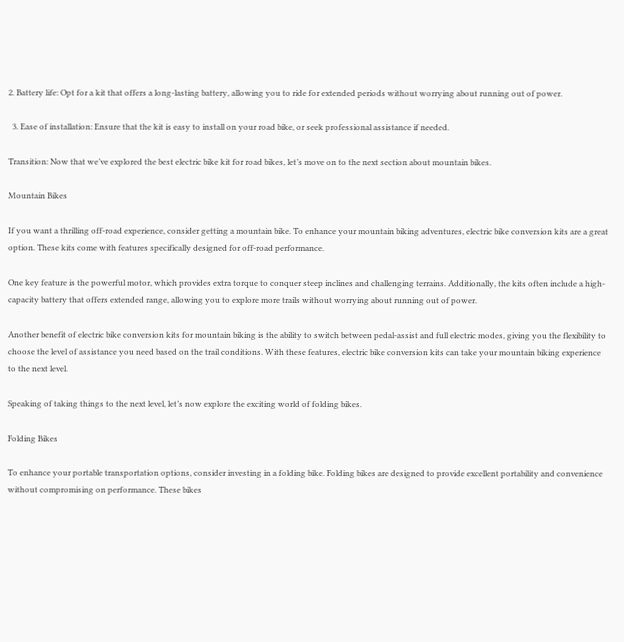2. Battery life: Opt for a kit that offers a long-lasting battery, allowing you to ride for extended periods without worrying about running out of power.

  3. Ease of installation: Ensure that the kit is easy to install on your road bike, or seek professional assistance if needed.

Transition: Now that we’ve explored the best electric bike kit for road bikes, let’s move on to the next section about mountain bikes.

Mountain Bikes

If you want a thrilling off-road experience, consider getting a mountain bike. To enhance your mountain biking adventures, electric bike conversion kits are a great option. These kits come with features specifically designed for off-road performance.

One key feature is the powerful motor, which provides extra torque to conquer steep inclines and challenging terrains. Additionally, the kits often include a high-capacity battery that offers extended range, allowing you to explore more trails without worrying about running out of power.

Another benefit of electric bike conversion kits for mountain biking is the ability to switch between pedal-assist and full electric modes, giving you the flexibility to choose the level of assistance you need based on the trail conditions. With these features, electric bike conversion kits can take your mountain biking experience to the next level.

Speaking of taking things to the next level, let’s now explore the exciting world of folding bikes.

Folding Bikes

To enhance your portable transportation options, consider investing in a folding bike. Folding bikes are designed to provide excellent portability and convenience without compromising on performance. These bikes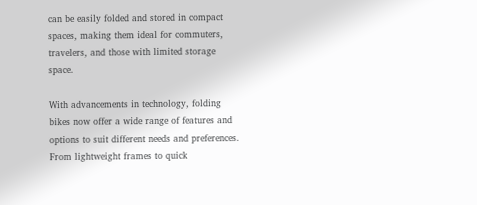can be easily folded and stored in compact spaces, making them ideal for commuters, travelers, and those with limited storage space.

With advancements in technology, folding bikes now offer a wide range of features and options to suit different needs and preferences. From lightweight frames to quick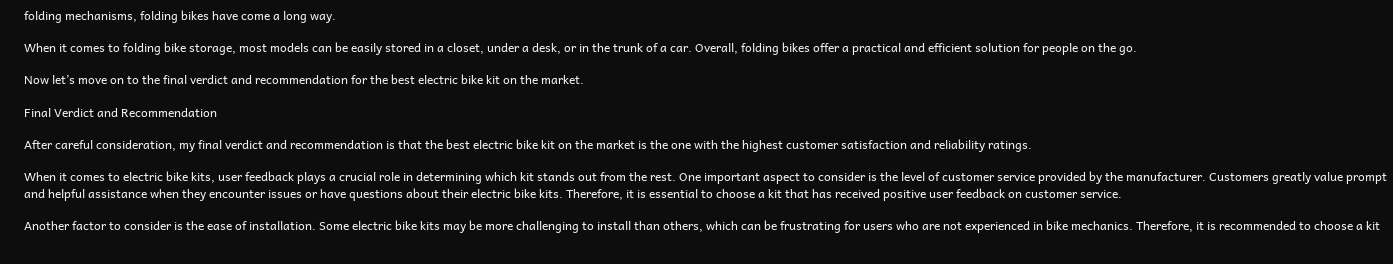folding mechanisms, folding bikes have come a long way.

When it comes to folding bike storage, most models can be easily stored in a closet, under a desk, or in the trunk of a car. Overall, folding bikes offer a practical and efficient solution for people on the go.

Now let’s move on to the final verdict and recommendation for the best electric bike kit on the market.

Final Verdict and Recommendation

After careful consideration, my final verdict and recommendation is that the best electric bike kit on the market is the one with the highest customer satisfaction and reliability ratings.

When it comes to electric bike kits, user feedback plays a crucial role in determining which kit stands out from the rest. One important aspect to consider is the level of customer service provided by the manufacturer. Customers greatly value prompt and helpful assistance when they encounter issues or have questions about their electric bike kits. Therefore, it is essential to choose a kit that has received positive user feedback on customer service.

Another factor to consider is the ease of installation. Some electric bike kits may be more challenging to install than others, which can be frustrating for users who are not experienced in bike mechanics. Therefore, it is recommended to choose a kit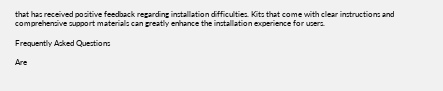that has received positive feedback regarding installation difficulties. Kits that come with clear instructions and comprehensive support materials can greatly enhance the installation experience for users.

Frequently Asked Questions

Are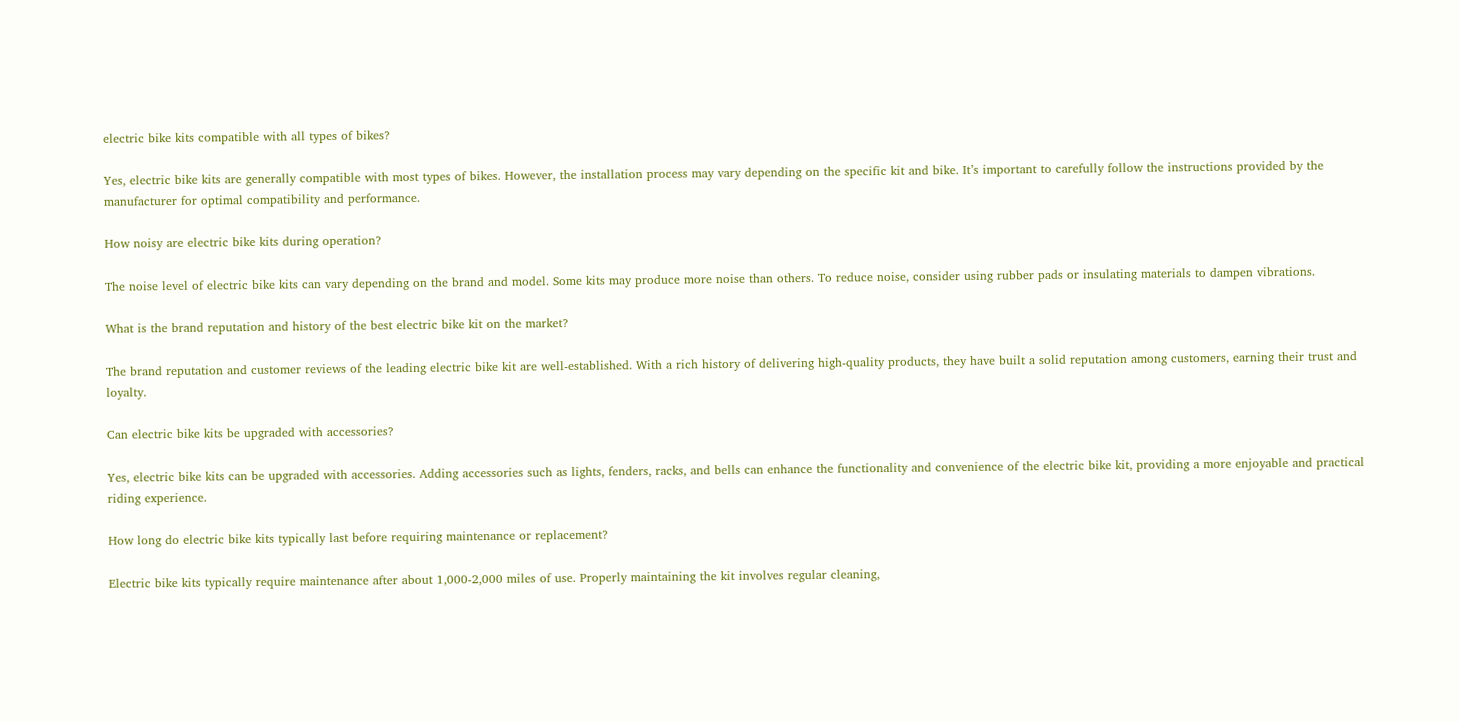electric bike kits compatible with all types of bikes?

Yes, electric bike kits are generally compatible with most types of bikes. However, the installation process may vary depending on the specific kit and bike. It’s important to carefully follow the instructions provided by the manufacturer for optimal compatibility and performance.

How noisy are electric bike kits during operation?

The noise level of electric bike kits can vary depending on the brand and model. Some kits may produce more noise than others. To reduce noise, consider using rubber pads or insulating materials to dampen vibrations.

What is the brand reputation and history of the best electric bike kit on the market?

The brand reputation and customer reviews of the leading electric bike kit are well-established. With a rich history of delivering high-quality products, they have built a solid reputation among customers, earning their trust and loyalty.

Can electric bike kits be upgraded with accessories?

Yes, electric bike kits can be upgraded with accessories. Adding accessories such as lights, fenders, racks, and bells can enhance the functionality and convenience of the electric bike kit, providing a more enjoyable and practical riding experience.

How long do electric bike kits typically last before requiring maintenance or replacement?

Electric bike kits typically require maintenance after about 1,000-2,000 miles of use. Properly maintaining the kit involves regular cleaning,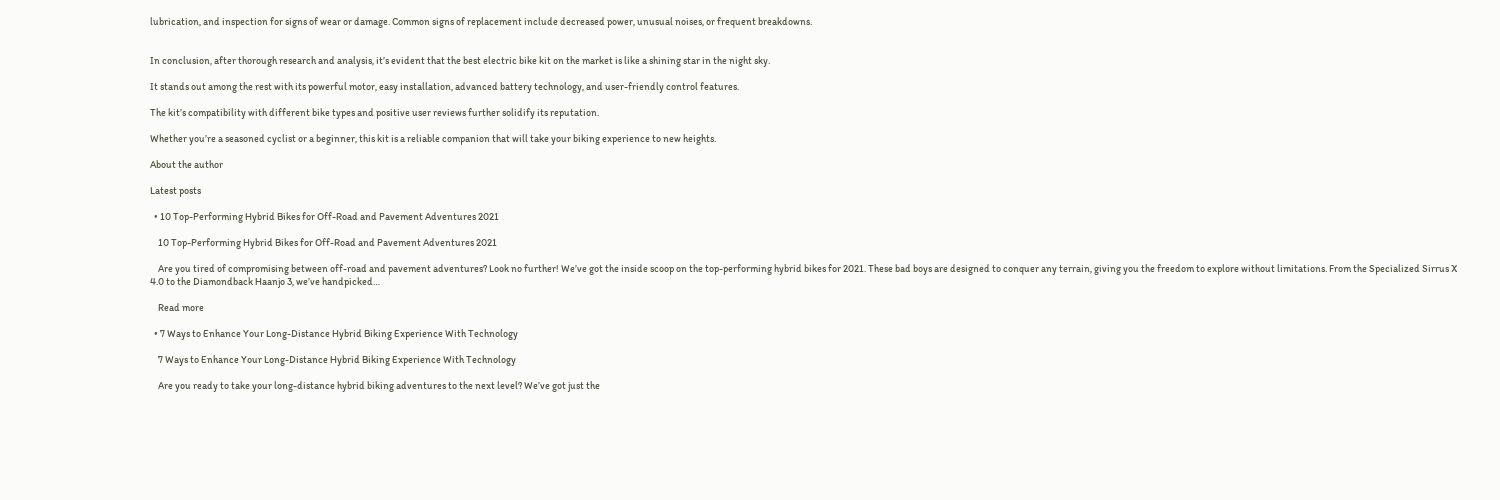lubrication, and inspection for signs of wear or damage. Common signs of replacement include decreased power, unusual noises, or frequent breakdowns.


In conclusion, after thorough research and analysis, it’s evident that the best electric bike kit on the market is like a shining star in the night sky.

It stands out among the rest with its powerful motor, easy installation, advanced battery technology, and user-friendly control features.

The kit’s compatibility with different bike types and positive user reviews further solidify its reputation.

Whether you’re a seasoned cyclist or a beginner, this kit is a reliable companion that will take your biking experience to new heights.

About the author

Latest posts

  • 10 Top-Performing Hybrid Bikes for Off-Road and Pavement Adventures 2021

    10 Top-Performing Hybrid Bikes for Off-Road and Pavement Adventures 2021

    Are you tired of compromising between off-road and pavement adventures? Look no further! We’ve got the inside scoop on the top-performing hybrid bikes for 2021. These bad boys are designed to conquer any terrain, giving you the freedom to explore without limitations. From the Specialized Sirrus X 4.0 to the Diamondback Haanjo 3, we’ve handpicked…

    Read more

  • 7 Ways to Enhance Your Long-Distance Hybrid Biking Experience With Technology

    7 Ways to Enhance Your Long-Distance Hybrid Biking Experience With Technology

    Are you ready to take your long-distance hybrid biking adventures to the next level? We’ve got just the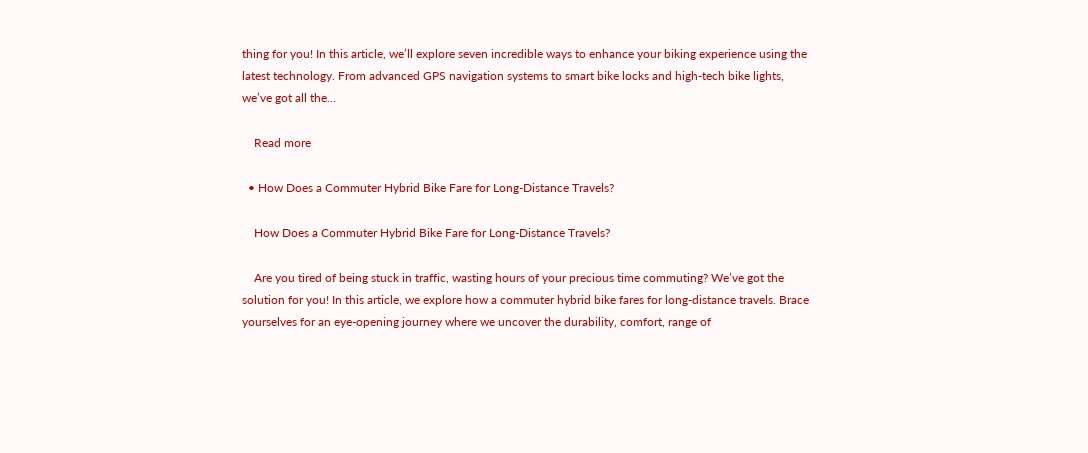thing for you! In this article, we’ll explore seven incredible ways to enhance your biking experience using the latest technology. From advanced GPS navigation systems to smart bike locks and high-tech bike lights, we’ve got all the…

    Read more

  • How Does a Commuter Hybrid Bike Fare for Long-Distance Travels?

    How Does a Commuter Hybrid Bike Fare for Long-Distance Travels?

    Are you tired of being stuck in traffic, wasting hours of your precious time commuting? We’ve got the solution for you! In this article, we explore how a commuter hybrid bike fares for long-distance travels. Brace yourselves for an eye-opening journey where we uncover the durability, comfort, range of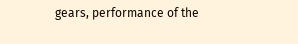gears, performance of the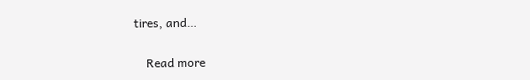tires, and…

    Read more